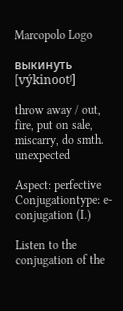Marcopolo Logo

выкинуть [výkinootʲ]

throw away / out, fire, put on sale, miscarry, do smth. unexpected

Aspect: perfective
Conjugationtype: e-conjugation (I.)

Listen to the conjugation of the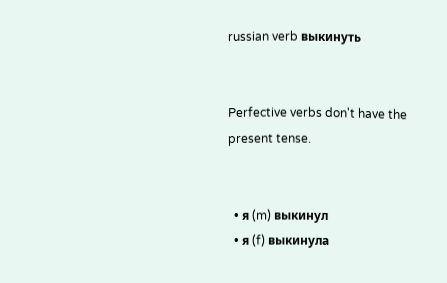russian verb выкинуть


Perfective verbs don't have the present tense.


  • я (m) выкинул
  • я (f) выкинула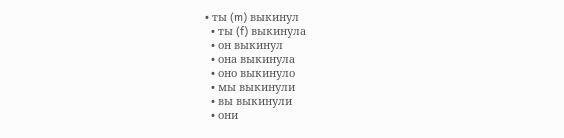• ты (m) выкинул
  • ты (f) выкинула
  • он выкинул
  • она выкинула
  • оно выкинуло
  • мы выкинули
  • вы выкинули
  • они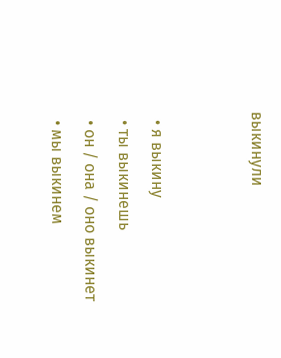выкинули


  • я выкину
  • ты выкинешь
  • он / она / оно выкинет
  • мы выкинем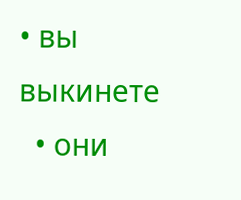• вы выкинете
  • они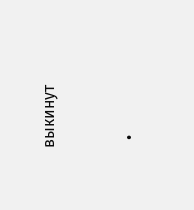выкинут


  •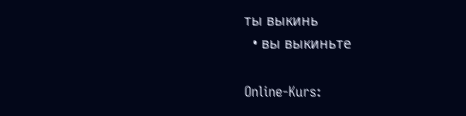ты выкинь
  • вы выкиньте

Online-Kurs: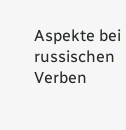Aspekte bei russischen Verben